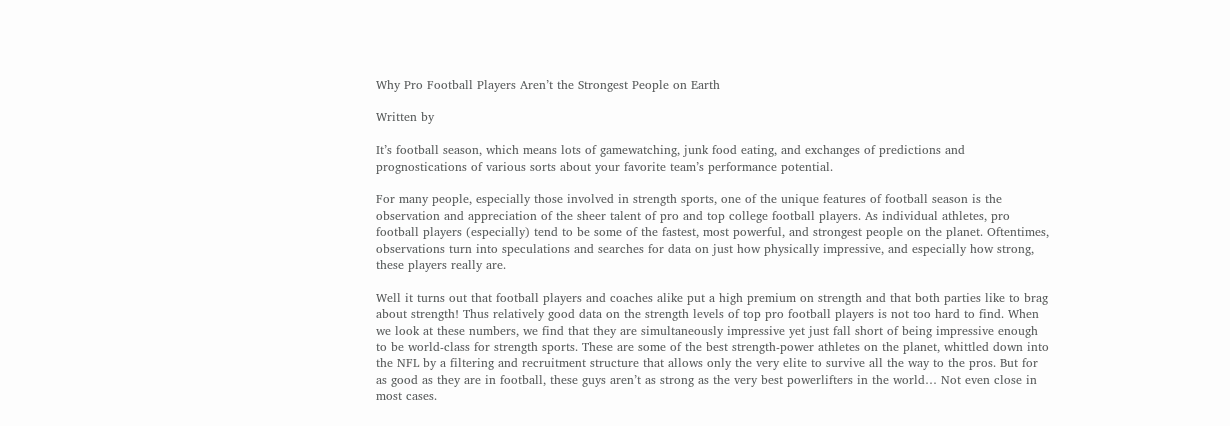Why Pro Football Players Aren’t the Strongest People on Earth

Written by

It’s football season, which means lots of gamewatching, junk food eating, and exchanges of predictions and prognostications of various sorts about your favorite team’s performance potential.

For many people, especially those involved in strength sports, one of the unique features of football season is the observation and appreciation of the sheer talent of pro and top college football players. As individual athletes, pro football players (especially) tend to be some of the fastest, most powerful, and strongest people on the planet. Oftentimes, observations turn into speculations and searches for data on just how physically impressive, and especially how strong, these players really are.

Well it turns out that football players and coaches alike put a high premium on strength and that both parties like to brag about strength! Thus relatively good data on the strength levels of top pro football players is not too hard to find. When we look at these numbers, we find that they are simultaneously impressive yet just fall short of being impressive enough to be world-class for strength sports. These are some of the best strength-power athletes on the planet, whittled down into the NFL by a filtering and recruitment structure that allows only the very elite to survive all the way to the pros. But for as good as they are in football, these guys aren’t as strong as the very best powerlifters in the world… Not even close in most cases.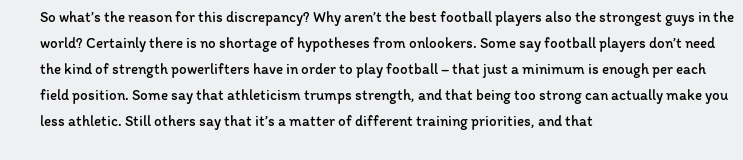So what’s the reason for this discrepancy? Why aren’t the best football players also the strongest guys in the world? Certainly there is no shortage of hypotheses from onlookers. Some say football players don’t need the kind of strength powerlifters have in order to play football – that just a minimum is enough per each field position. Some say that athleticism trumps strength, and that being too strong can actually make you less athletic. Still others say that it’s a matter of different training priorities, and that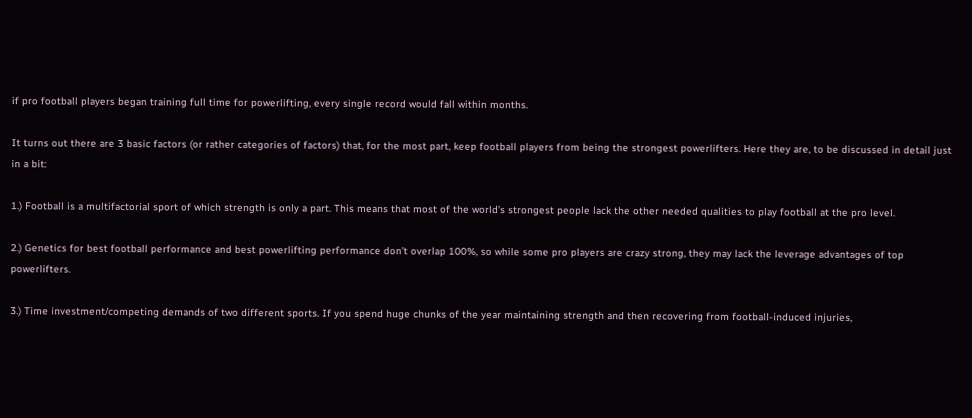if pro football players began training full time for powerlifting, every single record would fall within months.

It turns out there are 3 basic factors (or rather categories of factors) that, for the most part, keep football players from being the strongest powerlifters. Here they are, to be discussed in detail just in a bit:

1.) Football is a multifactorial sport of which strength is only a part. This means that most of the world’s strongest people lack the other needed qualities to play football at the pro level.

2.) Genetics for best football performance and best powerlifting performance don’t overlap 100%, so while some pro players are crazy strong, they may lack the leverage advantages of top powerlifters.

3.) Time investment/competing demands of two different sports. If you spend huge chunks of the year maintaining strength and then recovering from football-induced injuries,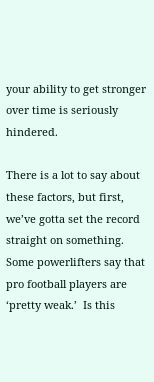your ability to get stronger over time is seriously hindered.

There is a lot to say about these factors, but first, we’ve gotta set the record straight on something. Some powerlifters say that pro football players are ‘pretty weak.’  Is this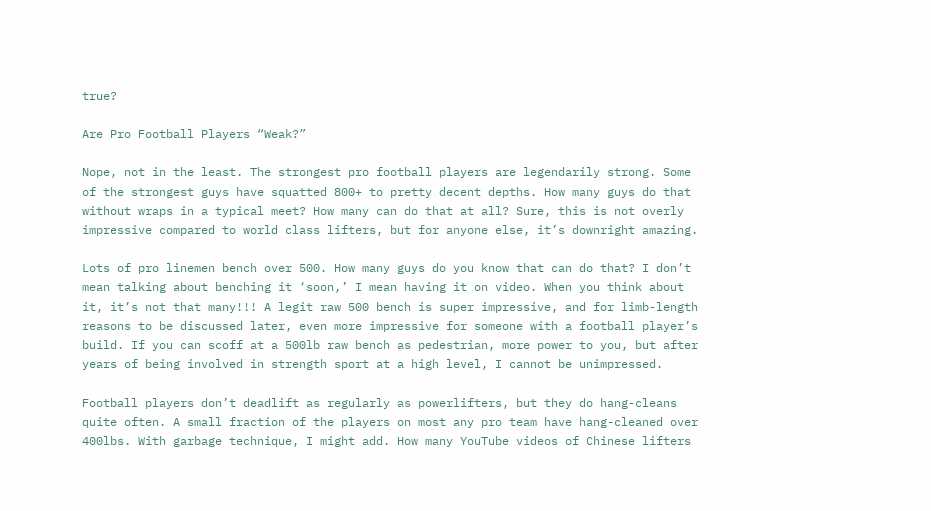true?

Are Pro Football Players “Weak?”

Nope, not in the least. The strongest pro football players are legendarily strong. Some of the strongest guys have squatted 800+ to pretty decent depths. How many guys do that without wraps in a typical meet? How many can do that at all? Sure, this is not overly impressive compared to world class lifters, but for anyone else, it’s downright amazing.

Lots of pro linemen bench over 500. How many guys do you know that can do that? I don’t mean talking about benching it ‘soon,’ I mean having it on video. When you think about it, it’s not that many!!! A legit raw 500 bench is super impressive, and for limb-length reasons to be discussed later, even more impressive for someone with a football player’s build. If you can scoff at a 500lb raw bench as pedestrian, more power to you, but after years of being involved in strength sport at a high level, I cannot be unimpressed.

Football players don’t deadlift as regularly as powerlifters, but they do hang-cleans quite often. A small fraction of the players on most any pro team have hang-cleaned over 400lbs. With garbage technique, I might add. How many YouTube videos of Chinese lifters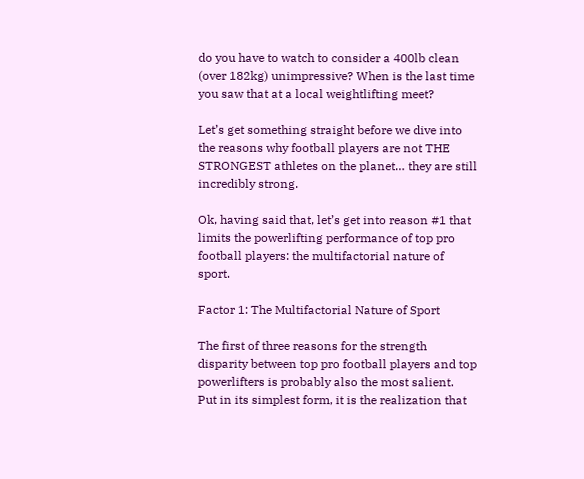do you have to watch to consider a 400lb clean (over 182kg) unimpressive? When is the last time you saw that at a local weightlifting meet?

Let’s get something straight before we dive into the reasons why football players are not THE STRONGEST athletes on the planet… they are still incredibly strong.

Ok, having said that, let’s get into reason #1 that limits the powerlifting performance of top pro football players: the multifactorial nature of sport.

Factor 1: The Multifactorial Nature of Sport

The first of three reasons for the strength disparity between top pro football players and top powerlifters is probably also the most salient.  Put in its simplest form, it is the realization that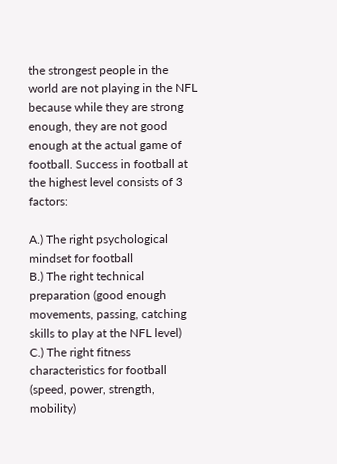the strongest people in the world are not playing in the NFL because while they are strong enough, they are not good enough at the actual game of football. Success in football at the highest level consists of 3 factors:

A.) The right psychological mindset for football
B.) The right technical preparation (good enough movements, passing, catching skills to play at the NFL level)
C.) The right fitness characteristics for football (speed, power, strength, mobility)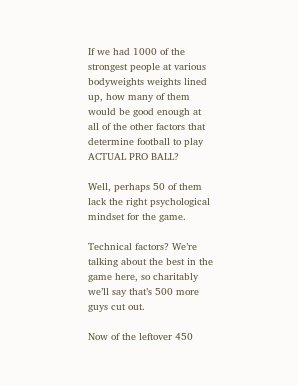If we had 1000 of the strongest people at various bodyweights weights lined up, how many of them would be good enough at all of the other factors that determine football to play ACTUAL PRO BALL?

Well, perhaps 50 of them lack the right psychological mindset for the game.

Technical factors? We’re talking about the best in the game here, so charitably we’ll say that’s 500 more guys cut out.

Now of the leftover 450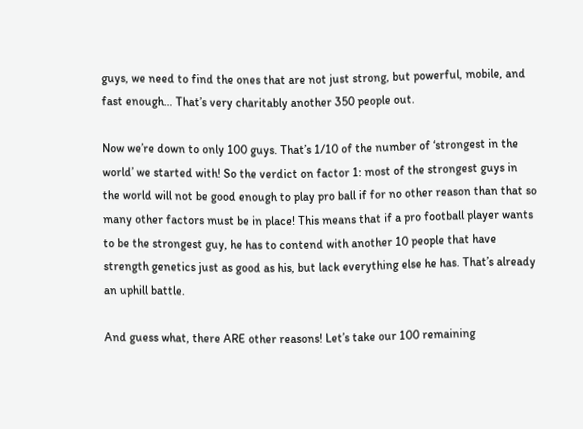guys, we need to find the ones that are not just strong, but powerful, mobile, and fast enough… That’s very charitably another 350 people out.

Now we’re down to only 100 guys. That’s 1/10 of the number of ‘strongest in the world’ we started with! So the verdict on factor 1: most of the strongest guys in the world will not be good enough to play pro ball if for no other reason than that so many other factors must be in place! This means that if a pro football player wants to be the strongest guy, he has to contend with another 10 people that have strength genetics just as good as his, but lack everything else he has. That’s already an uphill battle.

And guess what, there ARE other reasons! Let’s take our 100 remaining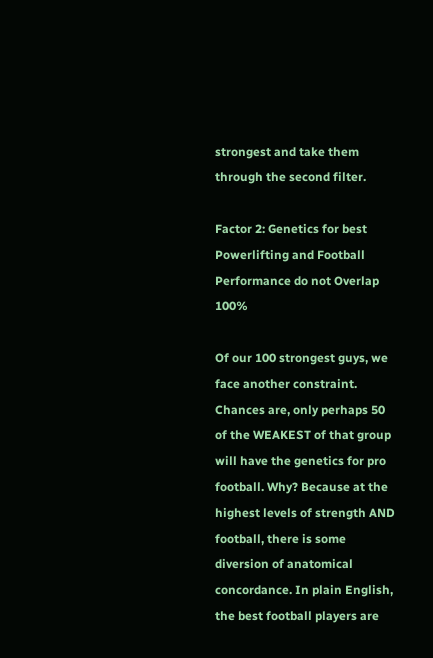strongest and take them through the second filter.

Factor 2: Genetics for best Powerlifting and Football Performance do not Overlap 100%

Of our 100 strongest guys, we face another constraint. Chances are, only perhaps 50 of the WEAKEST of that group will have the genetics for pro football. Why? Because at the highest levels of strength AND football, there is some diversion of anatomical concordance. In plain English, the best football players are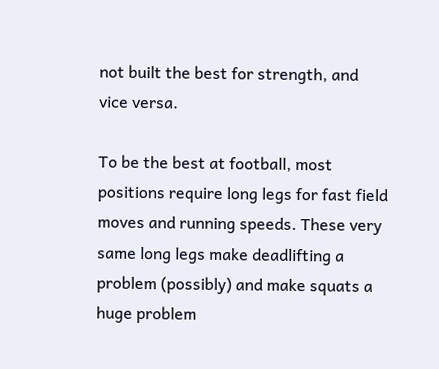not built the best for strength, and vice versa.

To be the best at football, most positions require long legs for fast field moves and running speeds. These very same long legs make deadlifting a problem (possibly) and make squats a huge problem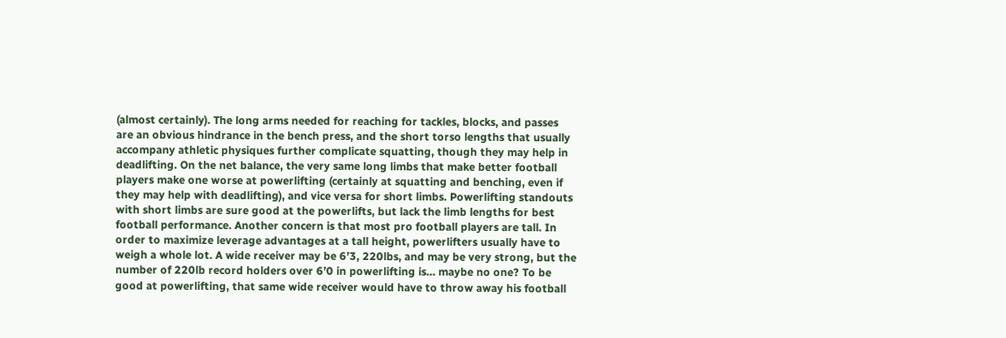(almost certainly). The long arms needed for reaching for tackles, blocks, and passes are an obvious hindrance in the bench press, and the short torso lengths that usually accompany athletic physiques further complicate squatting, though they may help in deadlifting. On the net balance, the very same long limbs that make better football players make one worse at powerlifting (certainly at squatting and benching, even if they may help with deadlifting), and vice versa for short limbs. Powerlifting standouts with short limbs are sure good at the powerlifts, but lack the limb lengths for best football performance. Another concern is that most pro football players are tall. In order to maximize leverage advantages at a tall height, powerlifters usually have to weigh a whole lot. A wide receiver may be 6’3, 220lbs, and may be very strong, but the number of 220lb record holders over 6’0 in powerlifting is… maybe no one? To be good at powerlifting, that same wide receiver would have to throw away his football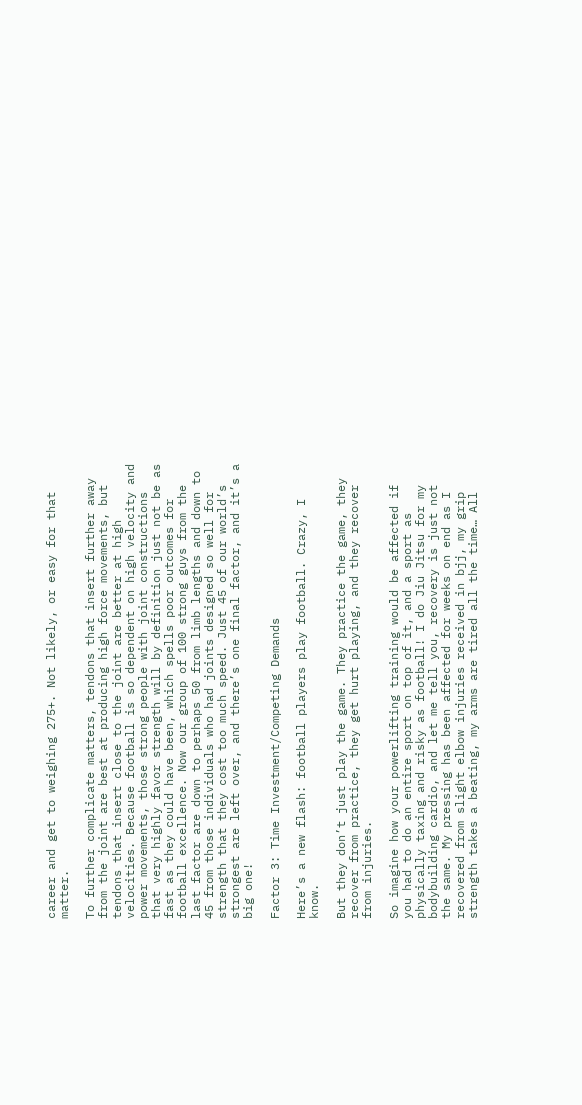career and get to weighing 275+. Not likely, or easy for that matter.

To further complicate matters, tendons that insert further away from the joint are best at producing high force movements, but tendons that insert close to the joint are better at high velocities. Because football is so dependent on high velocity and power movements, those strong people with joint constructions that very highly favor strength will by definition just not be as fast as they could have been, which spells poor outcomes for football excellence. Now our group of 100 strong guys from the last factor are down to perhaps 50 from limb lengths and down to 45 from those individuals who had joints designed so well for strength that they cost too much speed. Just 45 of our world’s strongest are left over, and there’s one final factor, and it’s a big one!

Factor 3: Time Investment/Competing Demands

Here’s a new flash: football players play football. Crazy, I know.

But they don’t just play the game. They practice the game, they recover from practice, they get hurt playing, and they recover from injuries.

So imagine how your powerlifting training would be affected if you had to do an entire sport on top of it, and a sport as physically taxing and risky as football! I do Jiu Jitsu for my bodybuilding cardio, and let me tell you, recovery is just not the same. My pressing has been affected for weeks on end as I recovered from slight elbow injuries received in bjj, my grip strength takes a beating, my arms are tired all the time… All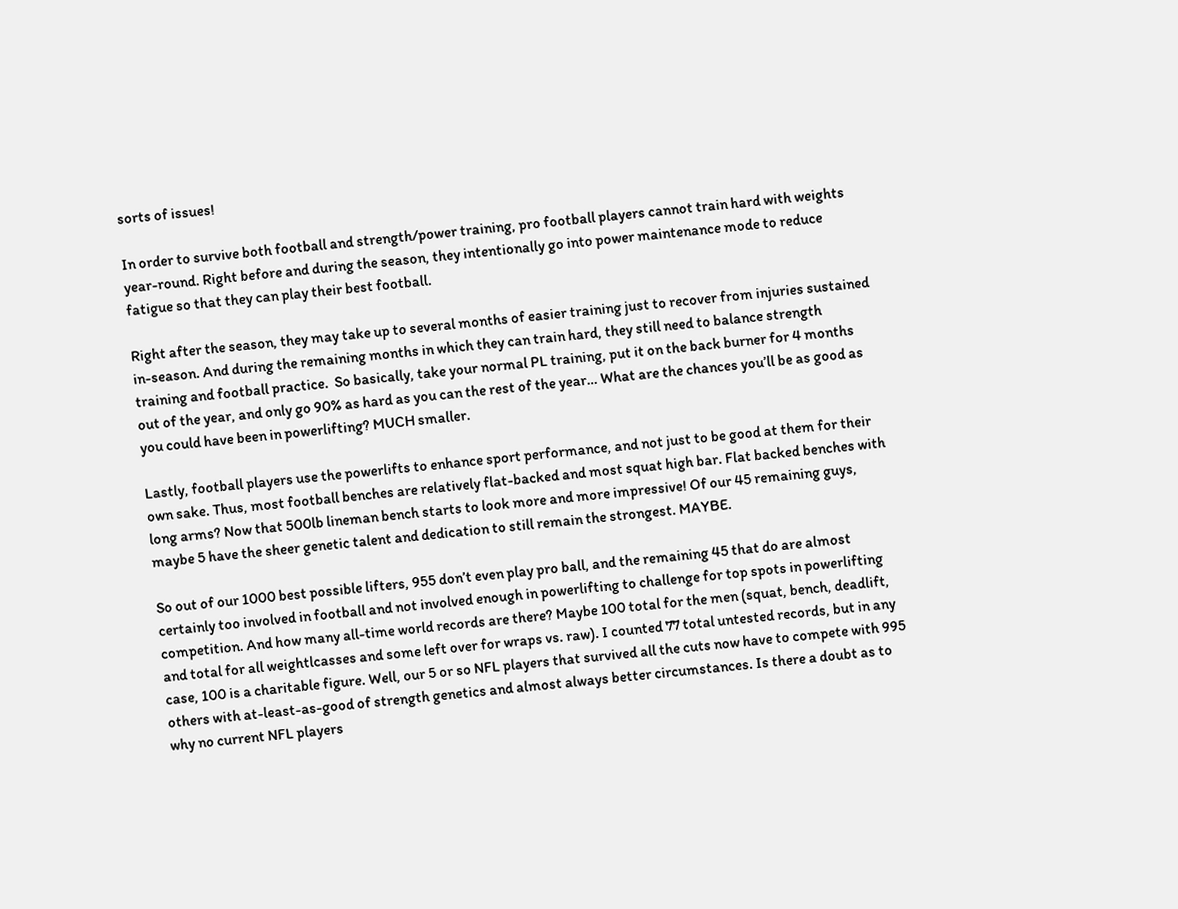sorts of issues!

In order to survive both football and strength/power training, pro football players cannot train hard with weights year-round. Right before and during the season, they intentionally go into power maintenance mode to reduce fatigue so that they can play their best football.

Right after the season, they may take up to several months of easier training just to recover from injuries sustained in-season. And during the remaining months in which they can train hard, they still need to balance strength training and football practice.  So basically, take your normal PL training, put it on the back burner for 4 months out of the year, and only go 90% as hard as you can the rest of the year… What are the chances you’ll be as good as you could have been in powerlifting? MUCH smaller.

Lastly, football players use the powerlifts to enhance sport performance, and not just to be good at them for their own sake. Thus, most football benches are relatively flat-backed and most squat high bar. Flat backed benches with long arms? Now that 500lb lineman bench starts to look more and more impressive! Of our 45 remaining guys, maybe 5 have the sheer genetic talent and dedication to still remain the strongest. MAYBE.

So out of our 1000 best possible lifters, 955 don’t even play pro ball, and the remaining 45 that do are almost certainly too involved in football and not involved enough in powerlifting to challenge for top spots in powerlifting competition. And how many all-time world records are there? Maybe 100 total for the men (squat, bench, deadlift, and total for all weightlcasses and some left over for wraps vs. raw). I counted 77 total untested records, but in any case, 100 is a charitable figure. Well, our 5 or so NFL players that survived all the cuts now have to compete with 995 others with at-least-as-good of strength genetics and almost always better circumstances. Is there a doubt as to why no current NFL players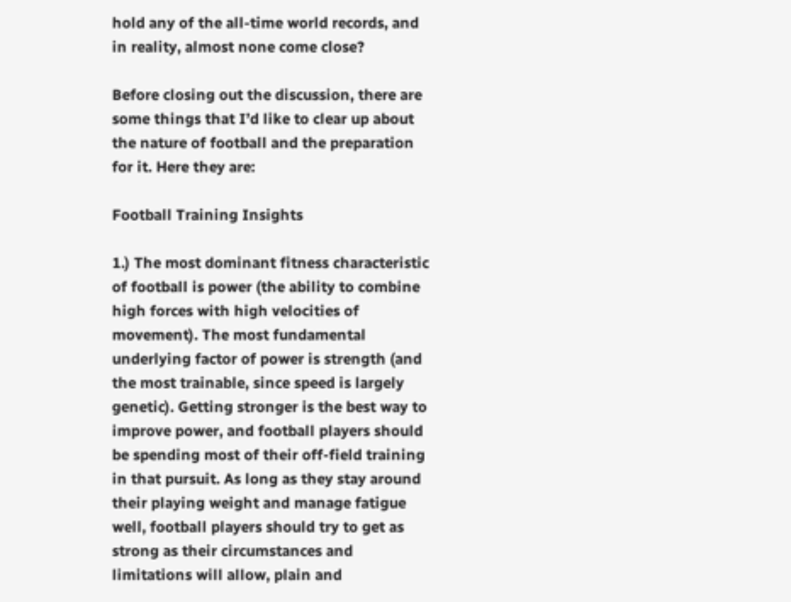hold any of the all-time world records, and in reality, almost none come close?

Before closing out the discussion, there are some things that I’d like to clear up about the nature of football and the preparation for it. Here they are:

Football Training Insights

1.) The most dominant fitness characteristic of football is power (the ability to combine high forces with high velocities of movement). The most fundamental underlying factor of power is strength (and the most trainable, since speed is largely genetic). Getting stronger is the best way to improve power, and football players should be spending most of their off-field training in that pursuit. As long as they stay around their playing weight and manage fatigue well, football players should try to get as strong as their circumstances and limitations will allow, plain and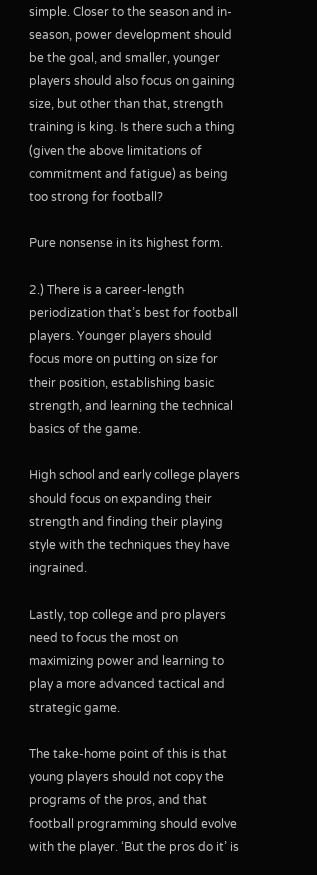simple. Closer to the season and in-season, power development should be the goal, and smaller, younger players should also focus on gaining size, but other than that, strength training is king. Is there such a thing (given the above limitations of commitment and fatigue) as being too strong for football?

Pure nonsense in its highest form.

2.) There is a career-length periodization that’s best for football players. Younger players should focus more on putting on size for their position, establishing basic strength, and learning the technical basics of the game.

High school and early college players should focus on expanding their strength and finding their playing style with the techniques they have ingrained.

Lastly, top college and pro players need to focus the most on maximizing power and learning to play a more advanced tactical and strategic game.

The take-home point of this is that young players should not copy the programs of the pros, and that football programming should evolve with the player. ‘But the pros do it’ is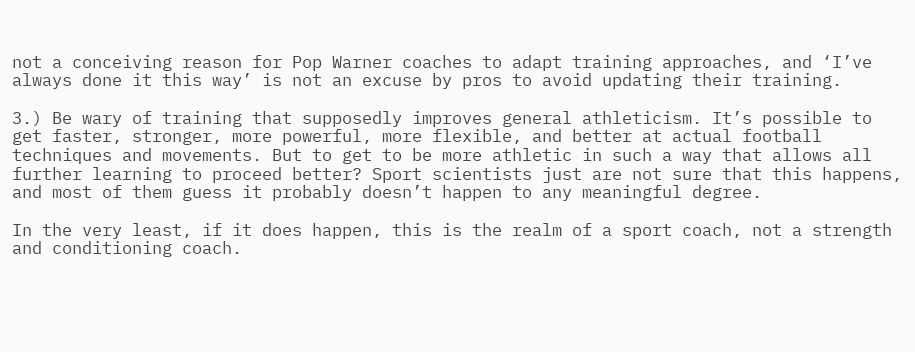not a conceiving reason for Pop Warner coaches to adapt training approaches, and ‘I’ve always done it this way’ is not an excuse by pros to avoid updating their training.

3.) Be wary of training that supposedly improves general athleticism. It’s possible to get faster, stronger, more powerful, more flexible, and better at actual football techniques and movements. But to get to be more athletic in such a way that allows all further learning to proceed better? Sport scientists just are not sure that this happens, and most of them guess it probably doesn’t happen to any meaningful degree.

In the very least, if it does happen, this is the realm of a sport coach, not a strength and conditioning coach.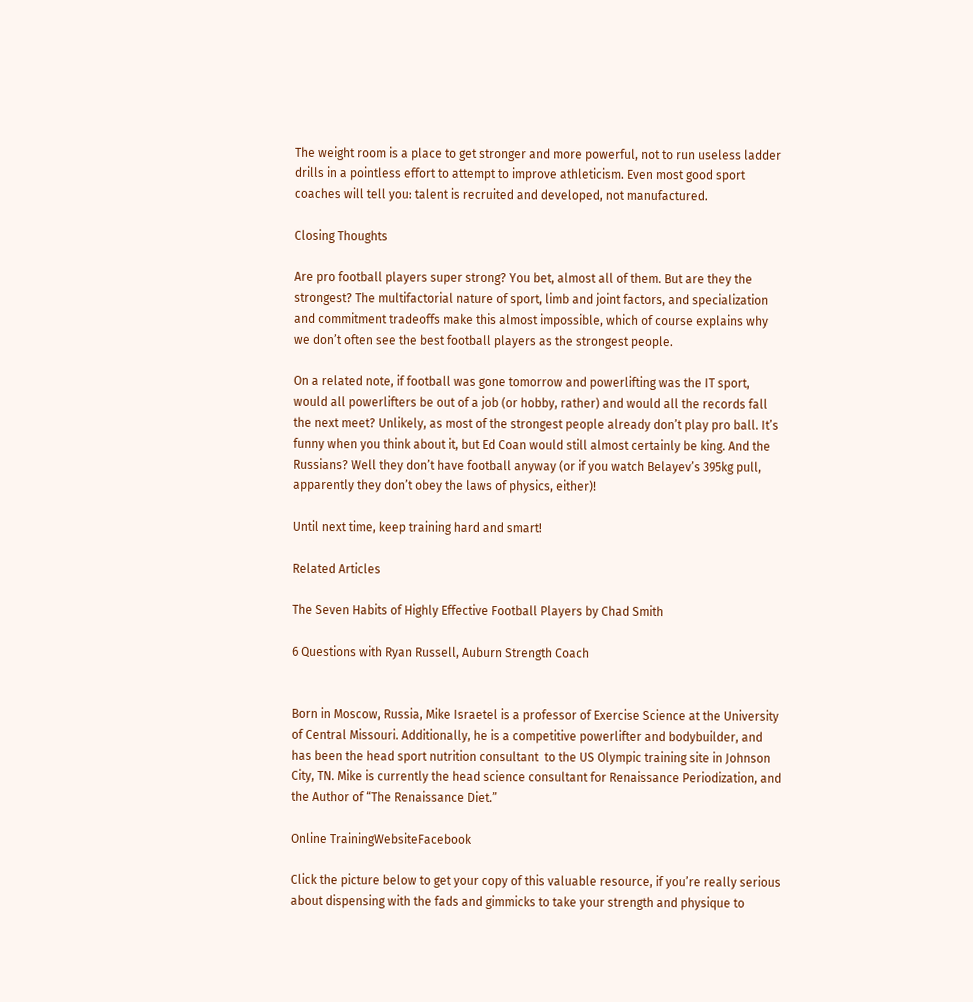The weight room is a place to get stronger and more powerful, not to run useless ladder drills in a pointless effort to attempt to improve athleticism. Even most good sport coaches will tell you: talent is recruited and developed, not manufactured.

Closing Thoughts

Are pro football players super strong? You bet, almost all of them. But are they the strongest? The multifactorial nature of sport, limb and joint factors, and specialization and commitment tradeoffs make this almost impossible, which of course explains why we don’t often see the best football players as the strongest people.

On a related note, if football was gone tomorrow and powerlifting was the IT sport, would all powerlifters be out of a job (or hobby, rather) and would all the records fall the next meet? Unlikely, as most of the strongest people already don’t play pro ball. It’s funny when you think about it, but Ed Coan would still almost certainly be king. And the Russians? Well they don’t have football anyway (or if you watch Belayev’s 395kg pull, apparently they don’t obey the laws of physics, either)!

Until next time, keep training hard and smart!

Related Articles

The Seven Habits of Highly Effective Football Players by Chad Smith

6 Questions with Ryan Russell, Auburn Strength Coach


Born in Moscow, Russia, Mike Israetel is a professor of Exercise Science at the University of Central Missouri. Additionally, he is a competitive powerlifter and bodybuilder, and has been the head sport nutrition consultant  to the US Olympic training site in Johnson City, TN. Mike is currently the head science consultant for Renaissance Periodization, and the Author of “The Renaissance Diet.”

Online TrainingWebsiteFacebook

Click the picture below to get your copy of this valuable resource, if you’re really serious about dispensing with the fads and gimmicks to take your strength and physique to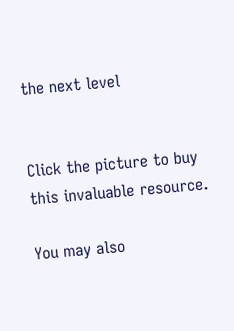the next level


Click the picture to buy this invaluable resource.

You may also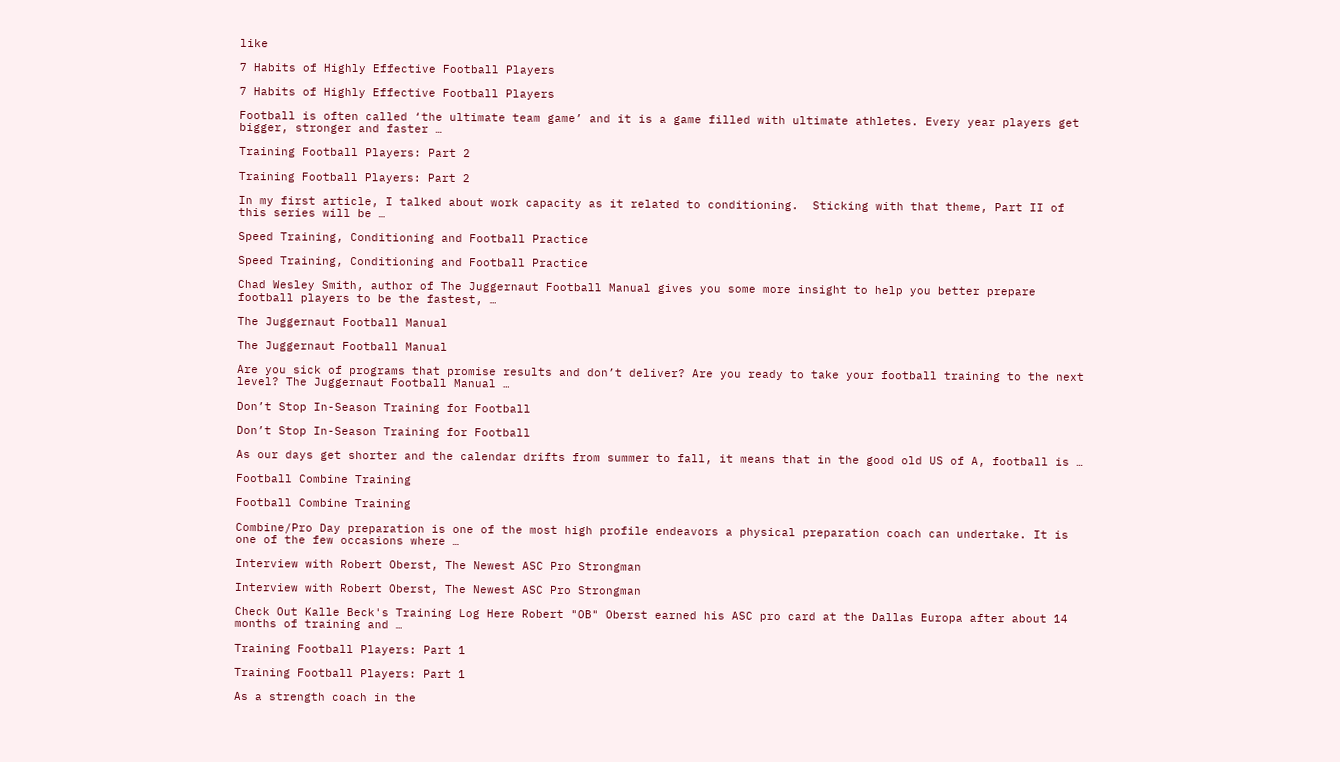like

7 Habits of Highly Effective Football Players

7 Habits of Highly Effective Football Players

Football is often called ‘the ultimate team game’ and it is a game filled with ultimate athletes. Every year players get bigger, stronger and faster …

Training Football Players: Part 2

Training Football Players: Part 2

In my first article, I talked about work capacity as it related to conditioning.  Sticking with that theme, Part II of this series will be …

Speed Training, Conditioning and Football Practice

Speed Training, Conditioning and Football Practice

Chad Wesley Smith, author of The Juggernaut Football Manual gives you some more insight to help you better prepare football players to be the fastest, …

The Juggernaut Football Manual

The Juggernaut Football Manual

Are you sick of programs that promise results and don’t deliver? Are you ready to take your football training to the next level? The Juggernaut Football Manual …

Don’t Stop In-Season Training for Football

Don’t Stop In-Season Training for Football

As our days get shorter and the calendar drifts from summer to fall, it means that in the good old US of A, football is …

Football Combine Training

Football Combine Training

Combine/Pro Day preparation is one of the most high profile endeavors a physical preparation coach can undertake. It is one of the few occasions where …

Interview with Robert Oberst, The Newest ASC Pro Strongman

Interview with Robert Oberst, The Newest ASC Pro Strongman

Check Out Kalle Beck's Training Log Here Robert "OB" Oberst earned his ASC pro card at the Dallas Europa after about 14 months of training and …

Training Football Players: Part 1

Training Football Players: Part 1

As a strength coach in the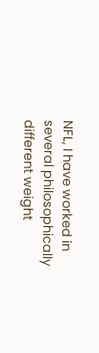NFL, I have worked in several philosophically different weight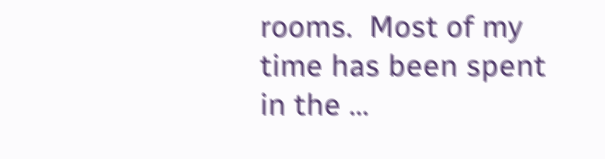rooms.  Most of my time has been spent in the …